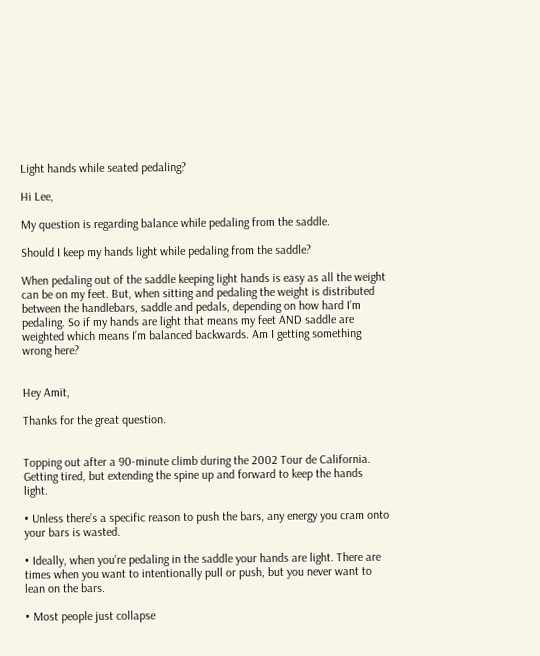Light hands while seated pedaling?

Hi Lee,

My question is regarding balance while pedaling from the saddle.

Should I keep my hands light while pedaling from the saddle?

When pedaling out of the saddle keeping light hands is easy as all the weight can be on my feet. But, when sitting and pedaling the weight is distributed between the handlebars, saddle and pedals, depending on how hard I’m pedaling. So if my hands are light that means my feet AND saddle are weighted which means I’m balanced backwards. Am I getting something wrong here?


Hey Amit,

Thanks for the great question.


Topping out after a 90-minute climb during the 2002 Tour de California. Getting tired, but extending the spine up and forward to keep the hands light.

• Unless there’s a specific reason to push the bars, any energy you cram onto your bars is wasted.

• Ideally, when you’re pedaling in the saddle your hands are light. There are times when you want to intentionally pull or push, but you never want to lean on the bars.

• Most people just collapse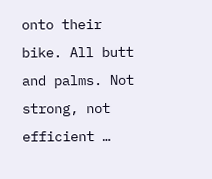onto their bike. All butt and palms. Not strong, not efficient …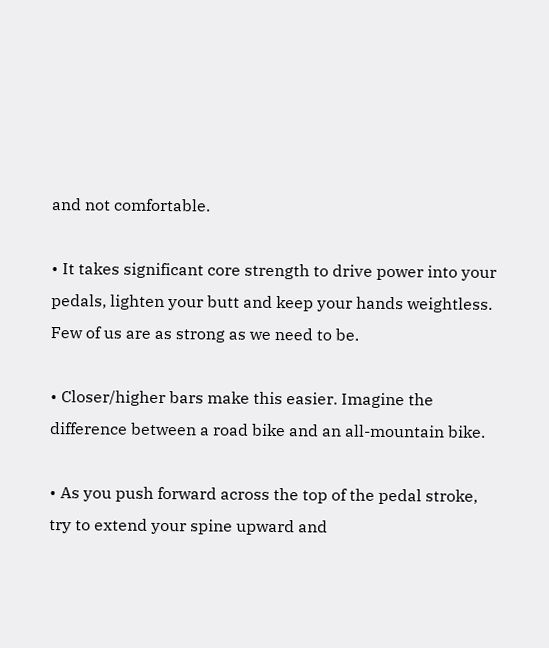and not comfortable.

• It takes significant core strength to drive power into your pedals, lighten your butt and keep your hands weightless. Few of us are as strong as we need to be.

• Closer/higher bars make this easier. Imagine the difference between a road bike and an all-mountain bike.

• As you push forward across the top of the pedal stroke, try to extend your spine upward and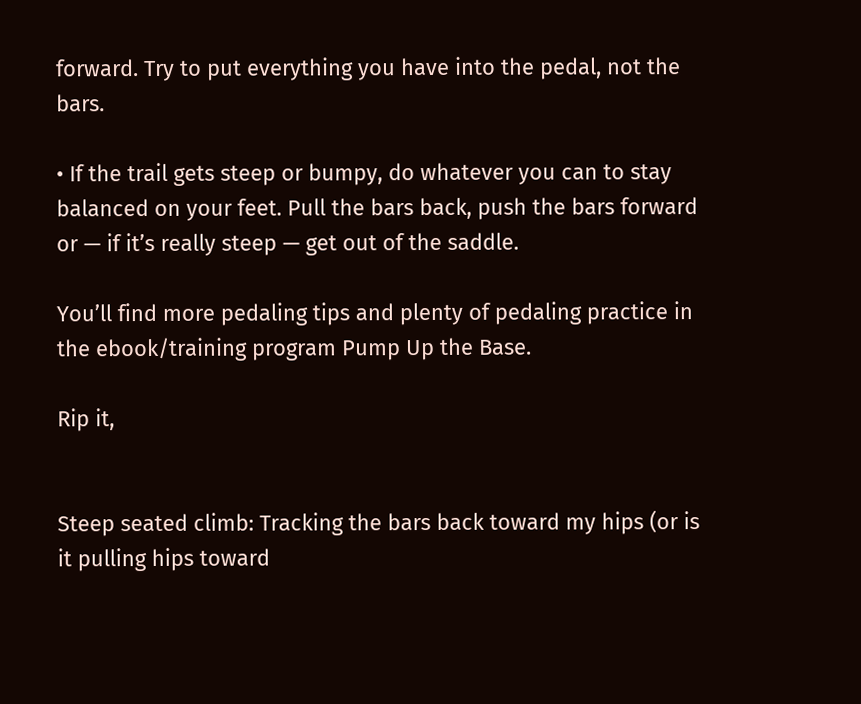forward. Try to put everything you have into the pedal, not the bars.

• If the trail gets steep or bumpy, do whatever you can to stay balanced on your feet. Pull the bars back, push the bars forward or — if it’s really steep — get out of the saddle.

You’ll find more pedaling tips and plenty of pedaling practice in the ebook/training program Pump Up the Base.

Rip it,


Steep seated climb: Tracking the bars back toward my hips (or is it pulling hips toward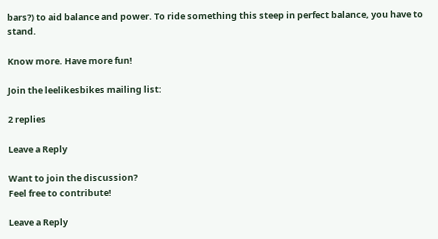bars?) to aid balance and power. To ride something this steep in perfect balance, you have to stand.

Know more. Have more fun!

Join the leelikesbikes mailing list:

2 replies

Leave a Reply

Want to join the discussion?
Feel free to contribute!

Leave a Reply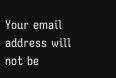Your email address will not be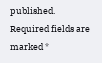published. Required fields are marked *